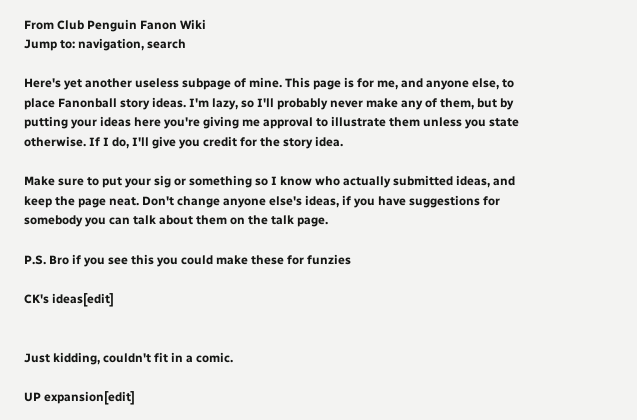From Club Penguin Fanon Wiki
Jump to: navigation, search

Here's yet another useless subpage of mine. This page is for me, and anyone else, to place Fanonball story ideas. I'm lazy, so I'll probably never make any of them, but by putting your ideas here you're giving me approval to illustrate them unless you state otherwise. If I do, I'll give you credit for the story idea.

Make sure to put your sig or something so I know who actually submitted ideas, and keep the page neat. Don't change anyone else's ideas, if you have suggestions for somebody you can talk about them on the talk page.

P.S. Bro if you see this you could make these for funzies

CK's ideas[edit]


Just kidding, couldn't fit in a comic.

UP expansion[edit]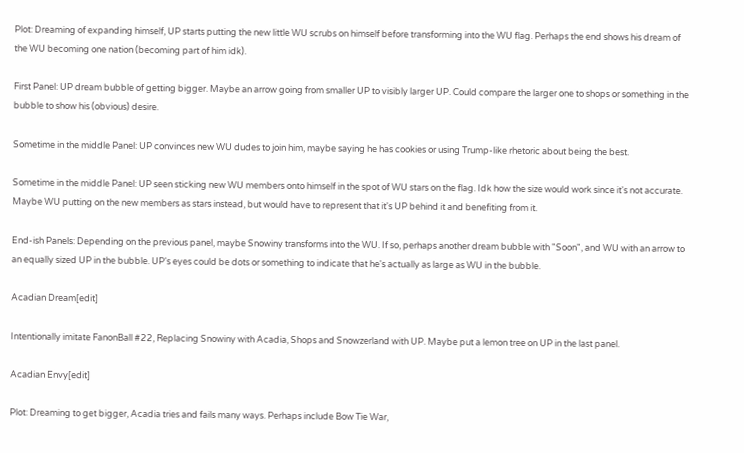Plot: Dreaming of expanding himself, UP starts putting the new little WU scrubs on himself before transforming into the WU flag. Perhaps the end shows his dream of the WU becoming one nation (becoming part of him idk).

First Panel: UP dream bubble of getting bigger. Maybe an arrow going from smaller UP to visibly larger UP. Could compare the larger one to shops or something in the bubble to show his (obvious) desire.

Sometime in the middle Panel: UP convinces new WU dudes to join him, maybe saying he has cookies or using Trump-like rhetoric about being the best.

Sometime in the middle Panel: UP seen sticking new WU members onto himself in the spot of WU stars on the flag. Idk how the size would work since it's not accurate. Maybe WU putting on the new members as stars instead, but would have to represent that it's UP behind it and benefiting from it.

End-ish Panels: Depending on the previous panel, maybe Snowiny transforms into the WU. If so, perhaps another dream bubble with "Soon", and WU with an arrow to an equally sized UP in the bubble. UP's eyes could be dots or something to indicate that he's actually as large as WU in the bubble.

Acadian Dream[edit]

Intentionally imitate FanonBall #22, Replacing Snowiny with Acadia, Shops and Snowzerland with UP. Maybe put a lemon tree on UP in the last panel.

Acadian Envy[edit]

Plot: Dreaming to get bigger, Acadia tries and fails many ways. Perhaps include Bow Tie War,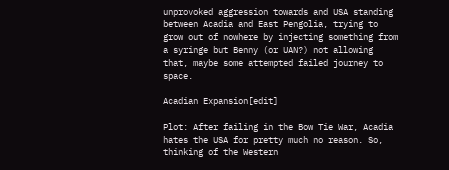unprovoked aggression towards and USA standing between Acadia and East Pengolia, trying to grow out of nowhere by injecting something from a syringe but Benny (or UAN?) not allowing that, maybe some attempted failed journey to space.

Acadian Expansion[edit]

Plot: After failing in the Bow Tie War, Acadia hates the USA for pretty much no reason. So, thinking of the Western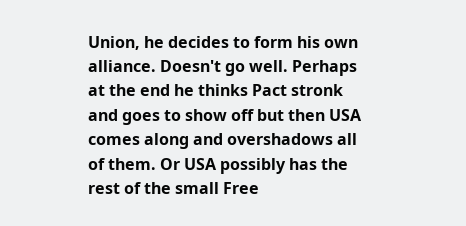Union, he decides to form his own alliance. Doesn't go well. Perhaps at the end he thinks Pact stronk and goes to show off but then USA comes along and overshadows all of them. Or USA possibly has the rest of the small Free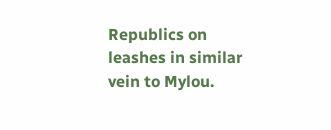Republics on leashes in similar vein to Mylou.